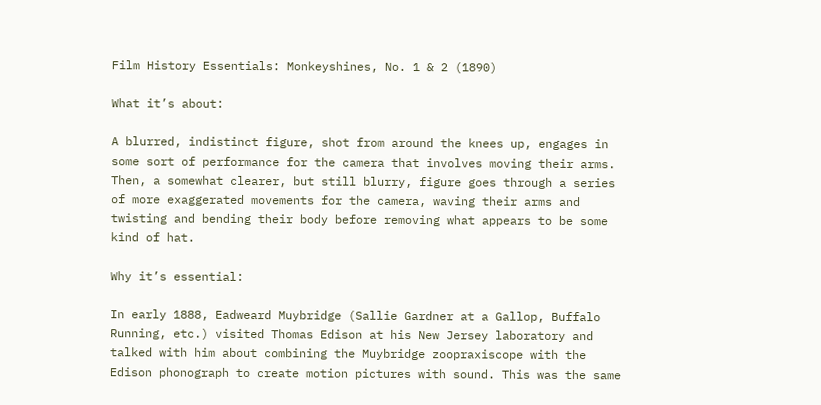Film History Essentials: Monkeyshines, No. 1 & 2 (1890)

What it’s about:

A blurred, indistinct figure, shot from around the knees up, engages in some sort of performance for the camera that involves moving their arms. Then, a somewhat clearer, but still blurry, figure goes through a series of more exaggerated movements for the camera, waving their arms and twisting and bending their body before removing what appears to be some kind of hat.

Why it’s essential:

In early 1888, Eadweard Muybridge (Sallie Gardner at a Gallop, Buffalo Running, etc.) visited Thomas Edison at his New Jersey laboratory and talked with him about combining the Muybridge zoopraxiscope with the Edison phonograph to create motion pictures with sound. This was the same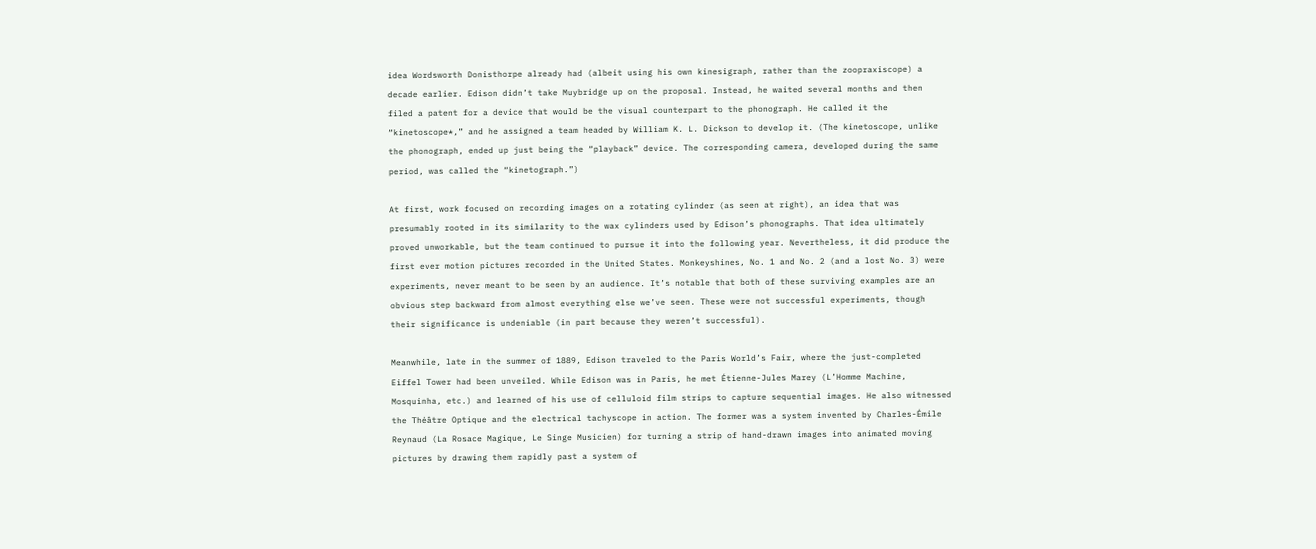idea Wordsworth Donisthorpe already had (albeit using his own kinesigraph, rather than the zoopraxiscope) a decade earlier. Edison didn’t take Muybridge up on the proposal. Instead, he waited several months and then filed a patent for a device that would be the visual counterpart to the phonograph. He called it the “kinetoscope*,” and he assigned a team headed by William K. L. Dickson to develop it. (The kinetoscope, unlike the phonograph, ended up just being the “playback” device. The corresponding camera, developed during the same period, was called the “kinetograph.”)

At first, work focused on recording images on a rotating cylinder (as seen at right), an idea that was presumably rooted in its similarity to the wax cylinders used by Edison’s phonographs. That idea ultimately proved unworkable, but the team continued to pursue it into the following year. Nevertheless, it did produce the first ever motion pictures recorded in the United States. Monkeyshines, No. 1 and No. 2 (and a lost No. 3) were experiments, never meant to be seen by an audience. It’s notable that both of these surviving examples are an obvious step backward from almost everything else we’ve seen. These were not successful experiments, though their significance is undeniable (in part because they weren’t successful).

Meanwhile, late in the summer of 1889, Edison traveled to the Paris World’s Fair, where the just-completed Eiffel Tower had been unveiled. While Edison was in Paris, he met Étienne-Jules Marey (L’Homme Machine, Mosquinha, etc.) and learned of his use of celluloid film strips to capture sequential images. He also witnessed the Théâtre Optique and the electrical tachyscope in action. The former was a system invented by Charles-Émile Reynaud (La Rosace Magique, Le Singe Musicien) for turning a strip of hand-drawn images into animated moving pictures by drawing them rapidly past a system of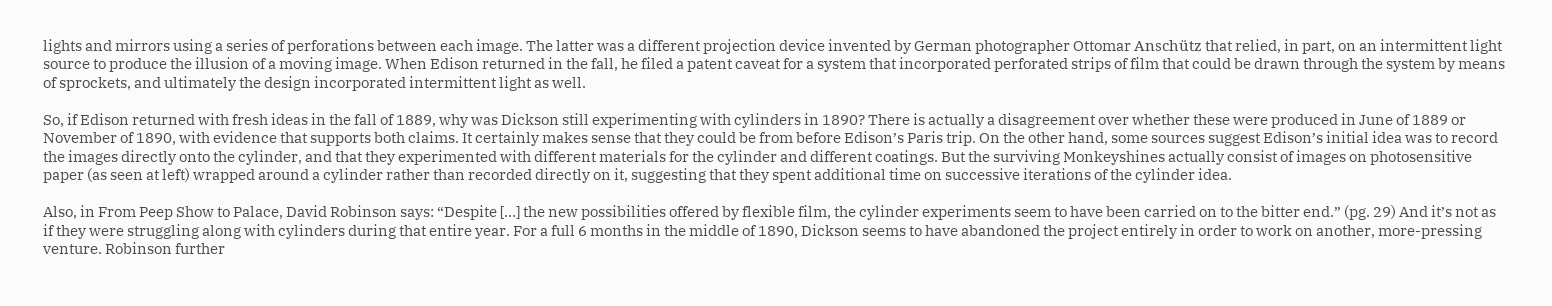lights and mirrors using a series of perforations between each image. The latter was a different projection device invented by German photographer Ottomar Anschütz that relied, in part, on an intermittent light source to produce the illusion of a moving image. When Edison returned in the fall, he filed a patent caveat for a system that incorporated perforated strips of film that could be drawn through the system by means of sprockets, and ultimately the design incorporated intermittent light as well.

So, if Edison returned with fresh ideas in the fall of 1889, why was Dickson still experimenting with cylinders in 1890? There is actually a disagreement over whether these were produced in June of 1889 or November of 1890, with evidence that supports both claims. It certainly makes sense that they could be from before Edison’s Paris trip. On the other hand, some sources suggest Edison’s initial idea was to record the images directly onto the cylinder, and that they experimented with different materials for the cylinder and different coatings. But the surviving Monkeyshines actually consist of images on photosensitive paper (as seen at left) wrapped around a cylinder rather than recorded directly on it, suggesting that they spent additional time on successive iterations of the cylinder idea.

Also, in From Peep Show to Palace, David Robinson says: “Despite […] the new possibilities offered by flexible film, the cylinder experiments seem to have been carried on to the bitter end.” (pg. 29) And it’s not as if they were struggling along with cylinders during that entire year. For a full 6 months in the middle of 1890, Dickson seems to have abandoned the project entirely in order to work on another, more-pressing venture. Robinson further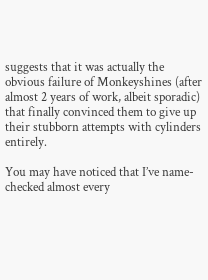suggests that it was actually the obvious failure of Monkeyshines (after almost 2 years of work, albeit sporadic) that finally convinced them to give up their stubborn attempts with cylinders entirely.

You may have noticed that I’ve name-checked almost every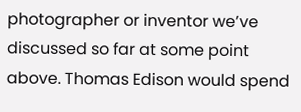photographer or inventor we’ve discussed so far at some point above. Thomas Edison would spend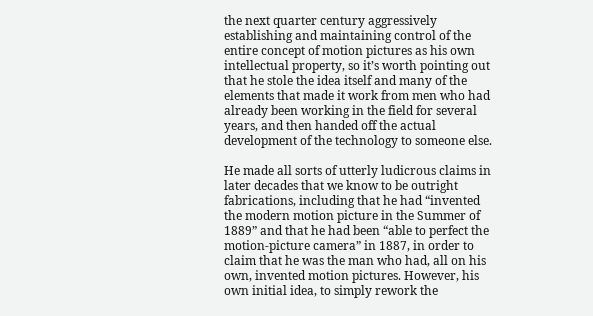the next quarter century aggressively establishing and maintaining control of the entire concept of motion pictures as his own intellectual property, so it’s worth pointing out that he stole the idea itself and many of the elements that made it work from men who had already been working in the field for several years, and then handed off the actual development of the technology to someone else.

He made all sorts of utterly ludicrous claims in later decades that we know to be outright fabrications, including that he had “invented the modern motion picture in the Summer of 1889” and that he had been “able to perfect the motion-picture camera” in 1887, in order to claim that he was the man who had, all on his own, invented motion pictures. However, his own initial idea, to simply rework the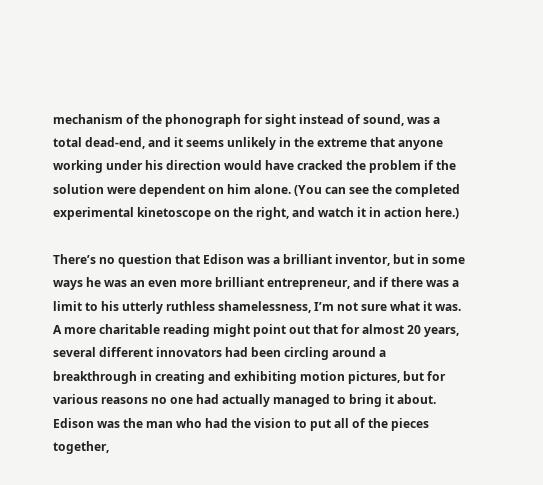mechanism of the phonograph for sight instead of sound, was a total dead-end, and it seems unlikely in the extreme that anyone working under his direction would have cracked the problem if the solution were dependent on him alone. (You can see the completed experimental kinetoscope on the right, and watch it in action here.)

There’s no question that Edison was a brilliant inventor, but in some ways he was an even more brilliant entrepreneur, and if there was a limit to his utterly ruthless shamelessness, I’m not sure what it was. A more charitable reading might point out that for almost 20 years, several different innovators had been circling around a breakthrough in creating and exhibiting motion pictures, but for various reasons no one had actually managed to bring it about. Edison was the man who had the vision to put all of the pieces together,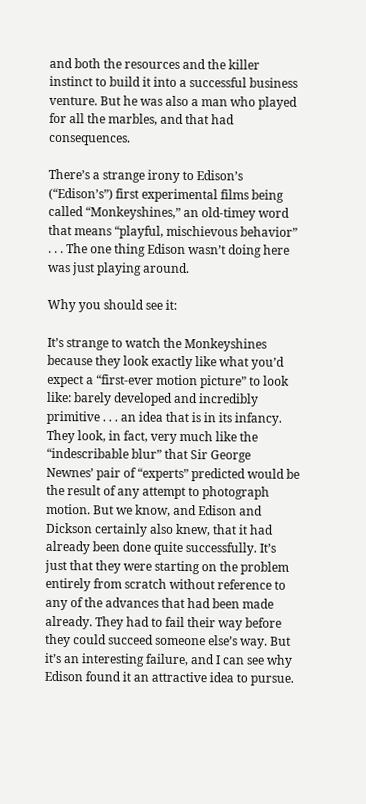and both the resources and the killer instinct to build it into a successful business venture. But he was also a man who played for all the marbles, and that had consequences.

There’s a strange irony to Edison’s (“Edison’s”) first experimental films being called “Monkeyshines,” an old-timey word that means “playful, mischievous behavior” . . . The one thing Edison wasn’t doing here was just playing around.

Why you should see it:

It’s strange to watch the Monkeyshines because they look exactly like what you’d expect a “first-ever motion picture” to look like: barely developed and incredibly primitive . . . an idea that is in its infancy. They look, in fact, very much like the “indescribable blur” that Sir George Newnes’ pair of “experts” predicted would be the result of any attempt to photograph motion. But we know, and Edison and Dickson certainly also knew, that it had already been done quite successfully. It’s just that they were starting on the problem entirely from scratch without reference to any of the advances that had been made already. They had to fail their way before they could succeed someone else’s way. But it’s an interesting failure, and I can see why Edison found it an attractive idea to pursue.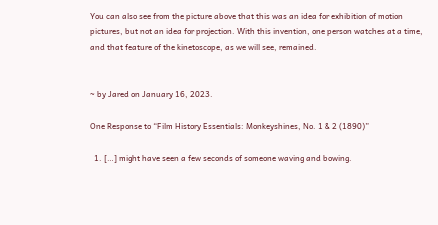You can also see from the picture above that this was an idea for exhibition of motion pictures, but not an idea for projection. With this invention, one person watches at a time, and that feature of the kinetoscope, as we will see, remained.


~ by Jared on January 16, 2023.

One Response to “Film History Essentials: Monkeyshines, No. 1 & 2 (1890)”

  1. […] might have seen a few seconds of someone waving and bowing.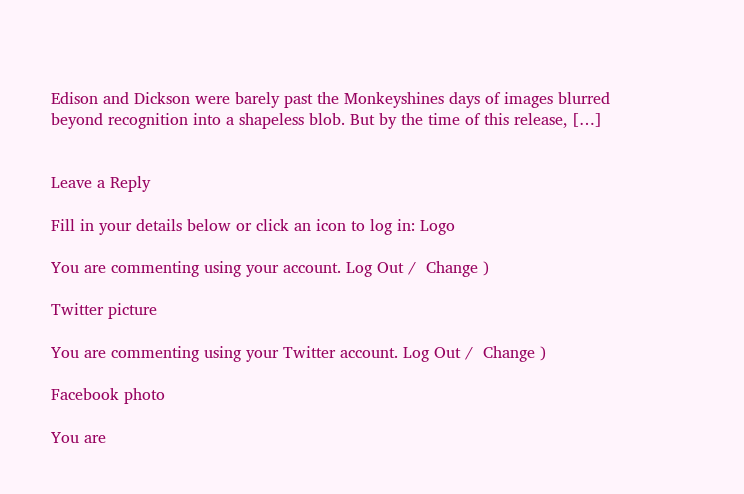Edison and Dickson were barely past the Monkeyshines days of images blurred beyond recognition into a shapeless blob. But by the time of this release, […]


Leave a Reply

Fill in your details below or click an icon to log in: Logo

You are commenting using your account. Log Out /  Change )

Twitter picture

You are commenting using your Twitter account. Log Out /  Change )

Facebook photo

You are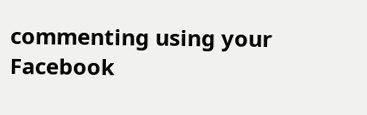commenting using your Facebook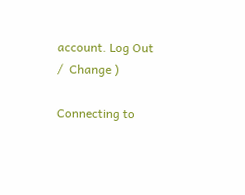account. Log Out /  Change )

Connecting to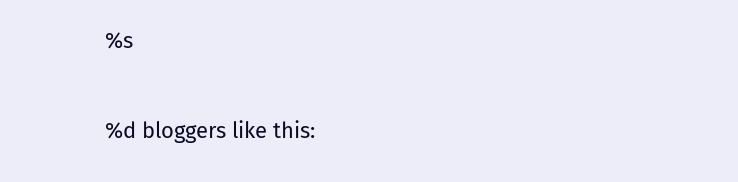%s

%d bloggers like this: